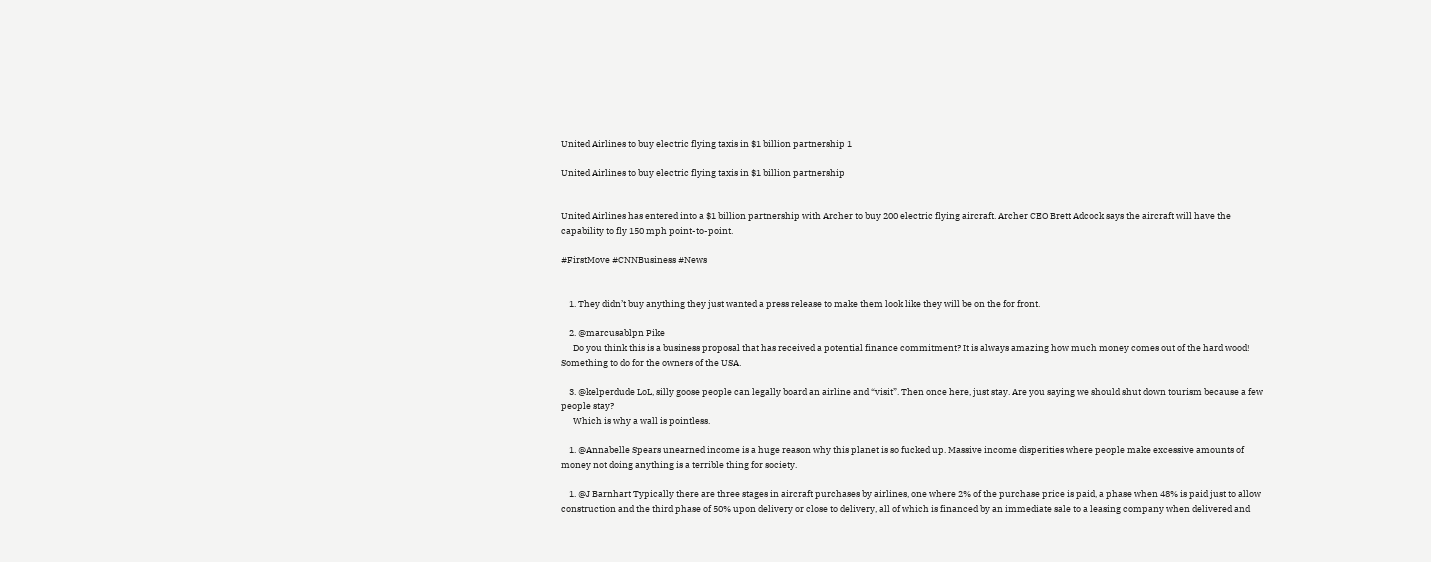United Airlines to buy electric flying taxis in $1 billion partnership 1

United Airlines to buy electric flying taxis in $1 billion partnership


United Airlines has entered into a $1 billion partnership with Archer to buy 200 electric flying aircraft. Archer CEO Brett Adcock says the aircraft will have the capability to fly 150 mph point-to-point.

#FirstMove #CNNBusiness #News


    1. They didn’t buy anything they just wanted a press release to make them look like they will be on the for front.

    2. @marcusablpn Pike
      Do you think this is a business proposal that has received a potential finance commitment? It is always amazing how much money comes out of the hard wood! Something to do for the owners of the USA.

    3. @kelperdude LoL, silly goose people can legally board an airline and “visit”. Then once here, just stay. Are you saying we should shut down tourism because a few people stay?
      Which is why a wall is pointless.

    1. @Annabelle Spears unearned income is a huge reason why this planet is so fucked up. Massive income disperities where people make excessive amounts of money not doing anything is a terrible thing for society.

    1. @J Barnhart Typically there are three stages in aircraft purchases by airlines, one where 2% of the purchase price is paid, a phase when 48% is paid just to allow construction and the third phase of 50% upon delivery or close to delivery, all of which is financed by an immediate sale to a leasing company when delivered and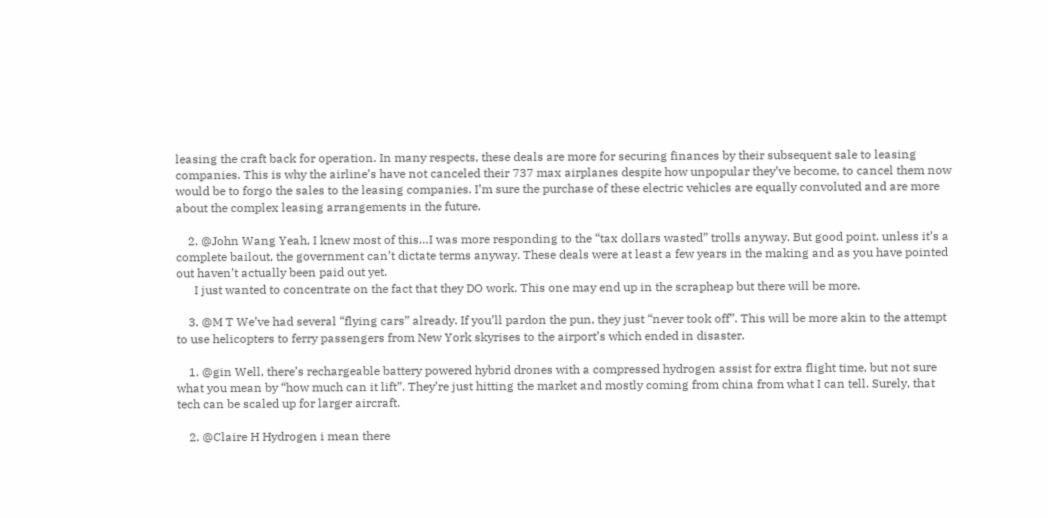leasing the craft back for operation. In many respects, these deals are more for securing finances by their subsequent sale to leasing companies. This is why the airline’s have not canceled their 737 max airplanes despite how unpopular they’ve become, to cancel them now would be to forgo the sales to the leasing companies. I’m sure the purchase of these electric vehicles are equally convoluted and are more about the complex leasing arrangements in the future.

    2. @John Wang Yeah, I knew most of this…I was more responding to the “tax dollars wasted” trolls anyway. But good point. unless it’s a complete bailout, the government can’t dictate terms anyway. These deals were at least a few years in the making and as you have pointed out haven’t actually been paid out yet.
      I just wanted to concentrate on the fact that they DO work. This one may end up in the scrapheap but there will be more.

    3. @M T We’ve had several “flying cars” already. If you’ll pardon the pun, they just “never took off”. This will be more akin to the attempt to use helicopters to ferry passengers from New York skyrises to the airport’s which ended in disaster.

    1. @gin Well, there’s rechargeable battery powered hybrid drones with a compressed hydrogen assist for extra flight time, but not sure what you mean by “how much can it lift”. They’re just hitting the market and mostly coming from china from what I can tell. Surely, that tech can be scaled up for larger aircraft.

    2. @Claire H Hydrogen i mean there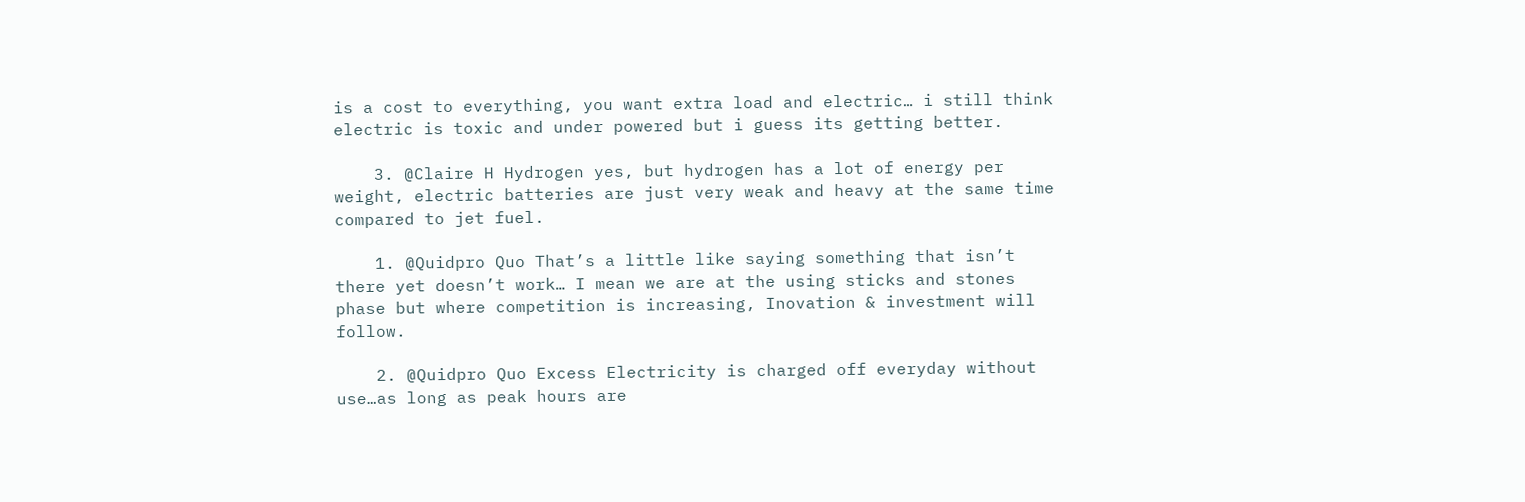is a cost to everything, you want extra load and electric… i still think electric is toxic and under powered but i guess its getting better.

    3. @Claire H Hydrogen yes, but hydrogen has a lot of energy per weight, electric batteries are just very weak and heavy at the same time compared to jet fuel.

    1. @Quidpro Quo That’s a little like saying something that isn’t there yet doesn’t work… I mean we are at the using sticks and stones phase but where competition is increasing, Inovation & investment will follow.

    2. @Quidpro Quo Excess Electricity is charged off everyday without use…as long as peak hours are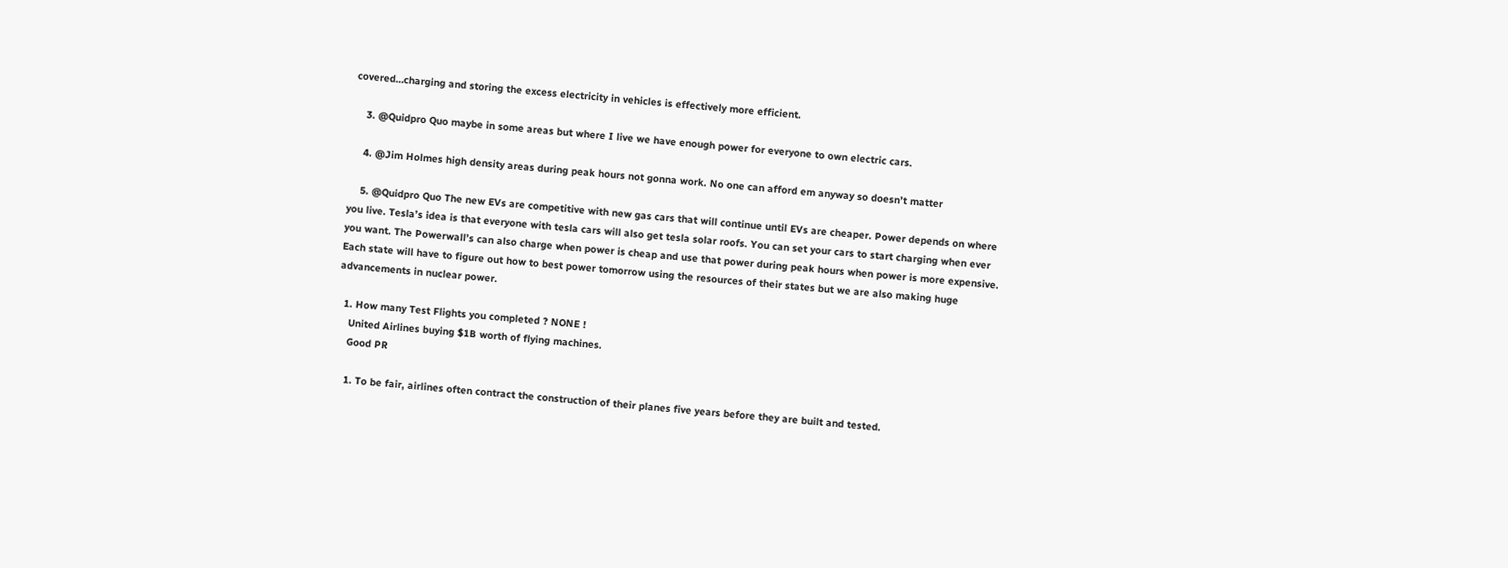covered…charging and storing the excess electricity in vehicles is effectively more efficient.

    3. @Quidpro Quo maybe in some areas but where I live we have enough power for everyone to own electric cars.

    4. @Jim Holmes high density areas during peak hours not gonna work. No one can afford em anyway so doesn’t matter

    5. @Quidpro Quo The new EVs are competitive with new gas cars that will continue until EVs are cheaper. Power depends on where you live. Tesla’s idea is that everyone with tesla cars will also get tesla solar roofs. You can set your cars to start charging when ever you want. The Powerwall’s can also charge when power is cheap and use that power during peak hours when power is more expensive. Each state will have to figure out how to best power tomorrow using the resources of their states but we are also making huge advancements in nuclear power.

  1. How many Test Flights you completed ? NONE !
    United Airlines buying $1B worth of flying machines.
    Good PR

    1. To be fair, airlines often contract the construction of their planes five years before they are built and tested.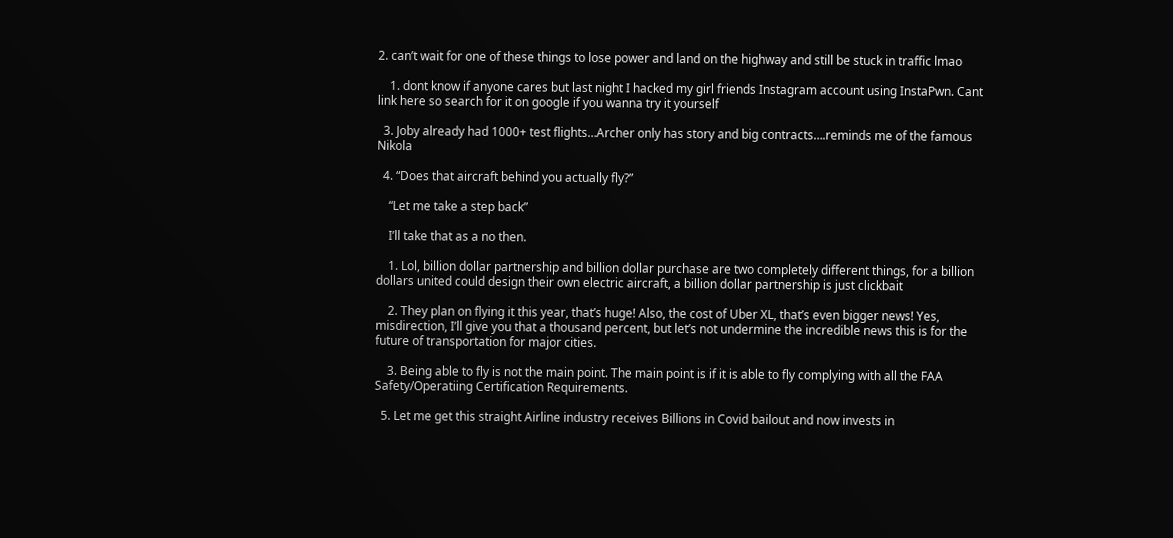2. can’t wait for one of these things to lose power and land on the highway and still be stuck in traffic lmao

    1. dont know if anyone cares but last night I hacked my girl friends Instagram account using InstaPwn. Cant link here so search for it on google if you wanna try it yourself

  3. Joby already had 1000+ test flights…Archer only has story and big contracts….reminds me of the famous Nikola

  4. “Does that aircraft behind you actually fly?”

    “Let me take a step back”

    I’ll take that as a no then.

    1. Lol, billion dollar partnership and billion dollar purchase are two completely different things, for a billion dollars united could design their own electric aircraft, a billion dollar partnership is just clickbait

    2. They plan on flying it this year, that’s huge! Also, the cost of Uber XL, that’s even bigger news! Yes, misdirection, I’ll give you that a thousand percent, but let’s not undermine the incredible news this is for the future of transportation for major cities.

    3. Being able to fly is not the main point. The main point is if it is able to fly complying with all the FAA Safety/Operatiing Certification Requirements.

  5. Let me get this straight Airline industry receives Billions in Covid bailout and now invests in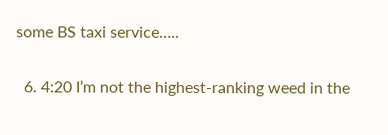some BS taxi service…..

  6. 4:20 I’m not the highest-ranking weed in the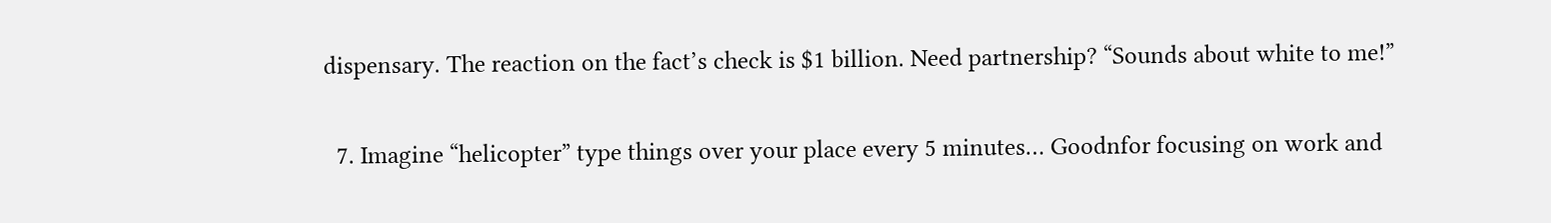dispensary. The reaction on the fact’s check is $1 billion. Need partnership? “Sounds about white to me!”

  7. Imagine “helicopter” type things over your place every 5 minutes… Goodnfor focusing on work and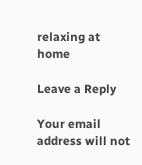relaxing at home

Leave a Reply

Your email address will not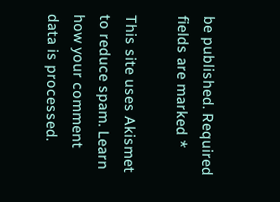be published. Required fields are marked *

This site uses Akismet to reduce spam. Learn how your comment data is processed.